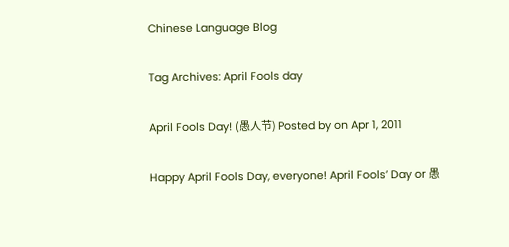Chinese Language Blog

Tag Archives: April Fools day

April Fools Day! (愚人节) Posted by on Apr 1, 2011

Happy April Fools Day, everyone! April Fools’ Day or 愚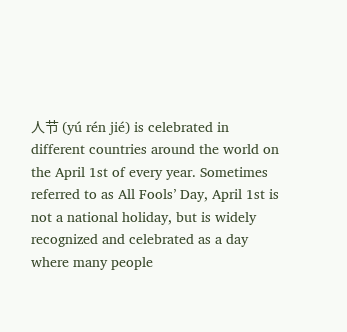人节 (yú rén jié) is celebrated in different countries around the world on the April 1st of every year. Sometimes referred to as All Fools’ Day, April 1st is not a national holiday, but is widely recognized and celebrated as a day where many people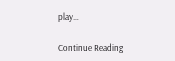play…

Continue Reading